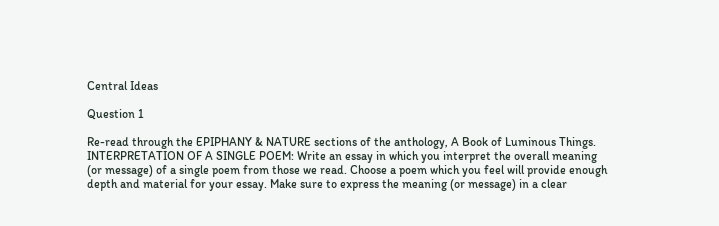Central Ideas

Question 1

Re-read through the EPIPHANY & NATURE sections of the anthology, A Book of Luminous Things. INTERPRETATION OF A SINGLE POEM: Write an essay in which you interpret the overall meaning (or message) of a single poem from those we read. Choose a poem which you feel will provide enough depth and material for your essay. Make sure to express the meaning (or message) in a clear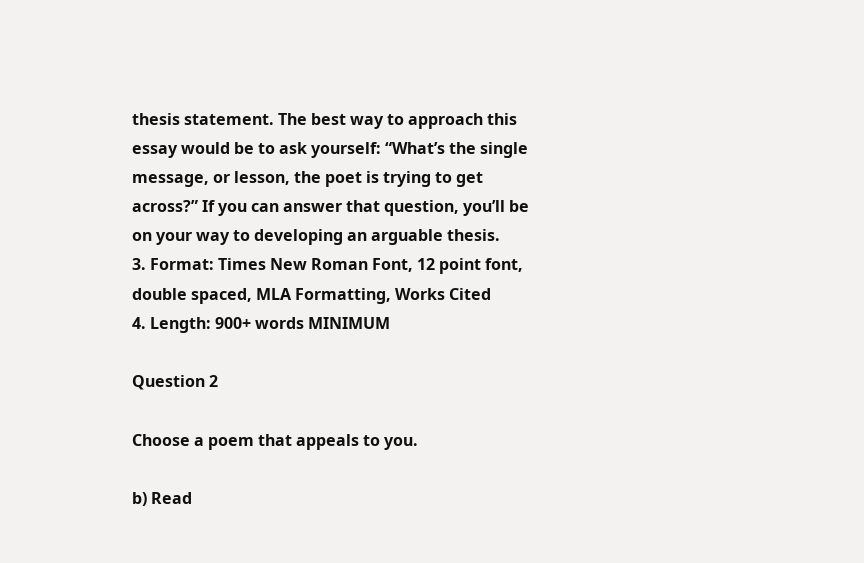thesis statement. The best way to approach this essay would be to ask yourself: “What’s the single message, or lesson, the poet is trying to get across?” If you can answer that question, you’ll be on your way to developing an arguable thesis.
3. Format: Times New Roman Font, 12 point font, double spaced, MLA Formatting, Works Cited
4. Length: 900+ words MINIMUM

Question 2

Choose a poem that appeals to you.

b) Read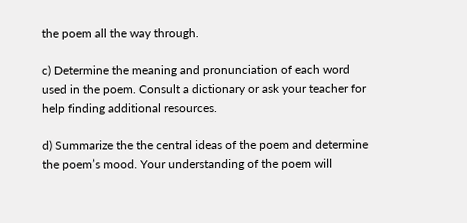the poem all the way through.

c) Determine the meaning and pronunciation of each word used in the poem. Consult a dictionary or ask your teacher for help finding additional resources.

d) Summarize the the central ideas of the poem and determine the poem’s mood. Your understanding of the poem will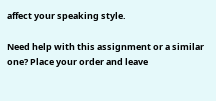affect your speaking style.

Need help with this assignment or a similar one? Place your order and leave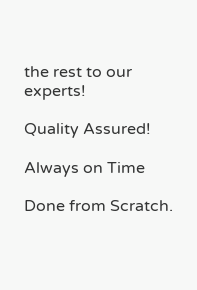the rest to our experts!

Quality Assured!

Always on Time

Done from Scratch.